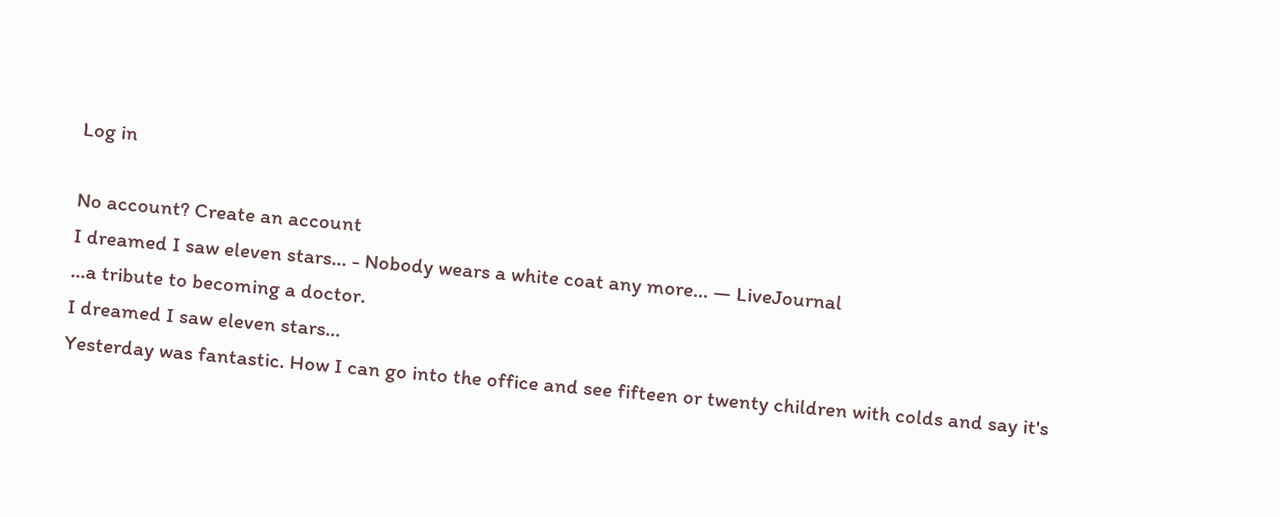Log in

No account? Create an account
I dreamed I saw eleven stars... - Nobody wears a white coat any more... — LiveJournal
...a tribute to becoming a doctor.
I dreamed I saw eleven stars...
Yesterday was fantastic. How I can go into the office and see fifteen or twenty children with colds and say it's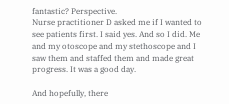fantastic? Perspective.
Nurse practitioner D asked me if I wanted to see patients first. I said yes. And so I did. Me and my otoscope and my stethoscope and I saw them and staffed them and made great progress. It was a good day.

And hopefully, there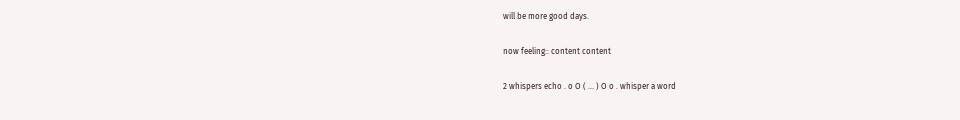will be more good days.

now feeling:: content content

2 whispers echo . o O ( ... ) O o . whisper a word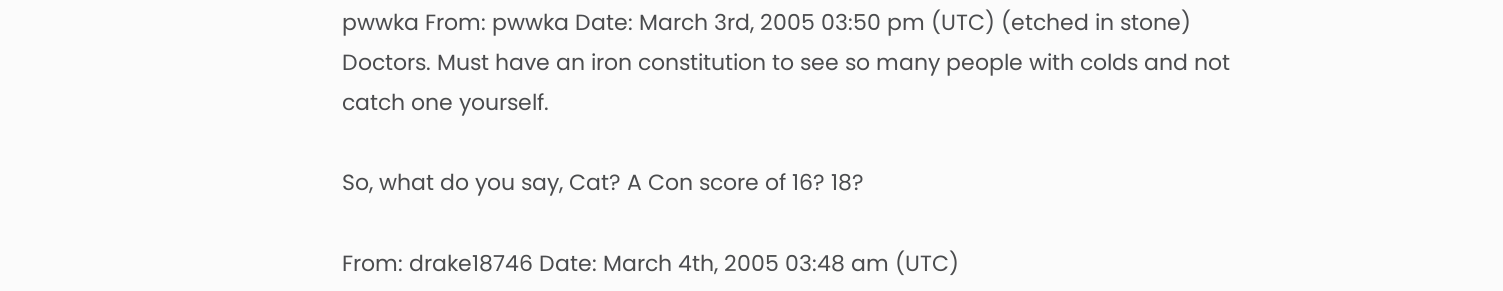pwwka From: pwwka Date: March 3rd, 2005 03:50 pm (UTC) (etched in stone)
Doctors. Must have an iron constitution to see so many people with colds and not catch one yourself.

So, what do you say, Cat? A Con score of 16? 18?

From: drake18746 Date: March 4th, 2005 03:48 am (UTC)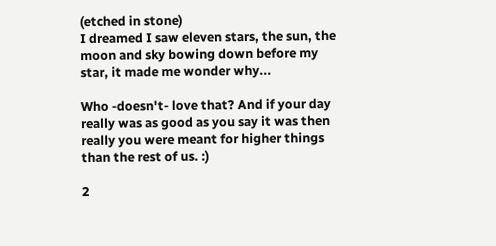(etched in stone)
I dreamed I saw eleven stars, the sun, the moon and sky bowing down before my star, it made me wonder why...

Who -doesn't- love that? And if your day really was as good as you say it was then really you were meant for higher things than the rest of us. :)

2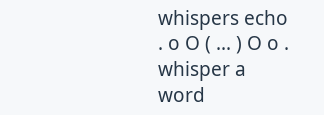whispers echo . o O ( ... ) O o . whisper a word